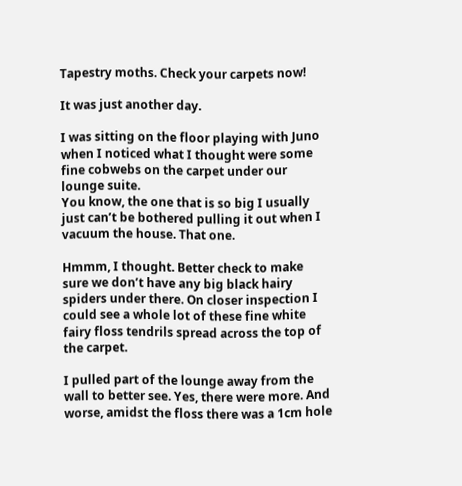Tapestry moths. Check your carpets now!

It was just another day.

I was sitting on the floor playing with Juno when I noticed what I thought were some fine cobwebs on the carpet under our lounge suite.
You know, the one that is so big I usually just can’t be bothered pulling it out when I vacuum the house. That one.

Hmmm, I thought. Better check to make sure we don’t have any big black hairy spiders under there. On closer inspection I could see a whole lot of these fine white fairy floss tendrils spread across the top of the carpet.

I pulled part of the lounge away from the wall to better see. Yes, there were more. And worse, amidst the floss there was a 1cm hole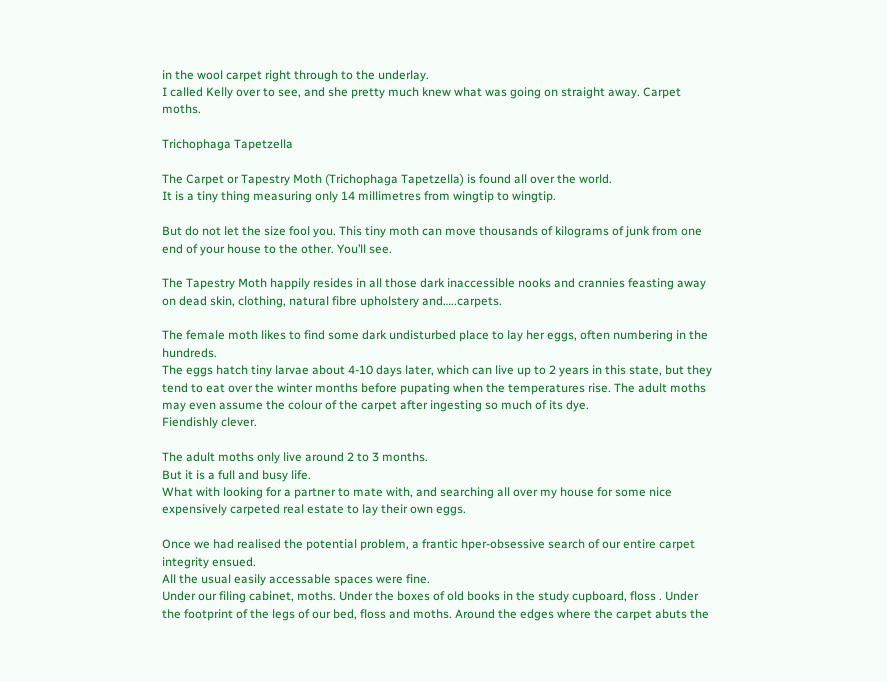in the wool carpet right through to the underlay.
I called Kelly over to see, and she pretty much knew what was going on straight away. Carpet moths.

Trichophaga Tapetzella

The Carpet or Tapestry Moth (Trichophaga Tapetzella) is found all over the world.
It is a tiny thing measuring only 14 millimetres from wingtip to wingtip.

But do not let the size fool you. This tiny moth can move thousands of kilograms of junk from one end of your house to the other. You’ll see.

The Tapestry Moth happily resides in all those dark inaccessible nooks and crannies feasting away on dead skin, clothing, natural fibre upholstery and…..carpets.

The female moth likes to find some dark undisturbed place to lay her eggs, often numbering in the hundreds.
The eggs hatch tiny larvae about 4-10 days later, which can live up to 2 years in this state, but they tend to eat over the winter months before pupating when the temperatures rise. The adult moths may even assume the colour of the carpet after ingesting so much of its dye.
Fiendishly clever.

The adult moths only live around 2 to 3 months.
But it is a full and busy life.
What with looking for a partner to mate with, and searching all over my house for some nice expensively carpeted real estate to lay their own eggs.

Once we had realised the potential problem, a frantic hper-obsessive search of our entire carpet integrity ensued.
All the usual easily accessable spaces were fine.
Under our filing cabinet, moths. Under the boxes of old books in the study cupboard, floss . Under the footprint of the legs of our bed, floss and moths. Around the edges where the carpet abuts the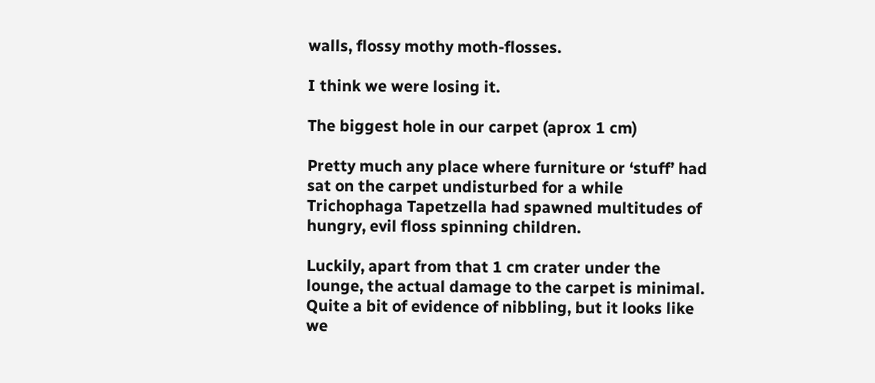walls, flossy mothy moth-flosses.

I think we were losing it.

The biggest hole in our carpet (aprox 1 cm)

Pretty much any place where furniture or ‘stuff’ had sat on the carpet undisturbed for a while Trichophaga Tapetzella had spawned multitudes of hungry, evil floss spinning children.

Luckily, apart from that 1 cm crater under the lounge, the actual damage to the carpet is minimal. Quite a bit of evidence of nibbling, but it looks like we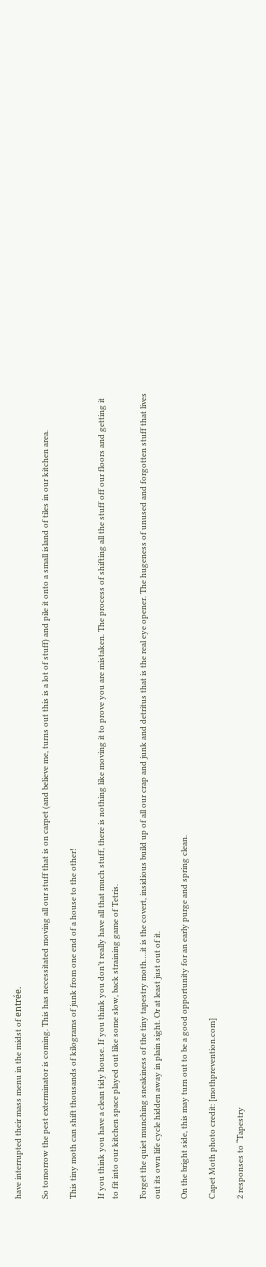have interrupted their mass menu in the midst of entrée.

So tomorrow the pest exterminator is coming. This has necessitated moving all our stuff that is on carpet (and believe me, turns out this is a lot of stuff) and pile it onto a small island of tiles in our kitchen area.

This tiny moth can shift thousands of kilograms of junk from one end of a house to the other!

If you think you have a clean tidy house. If you think you don’t really have all that much stuff, there is nothing like moving it to prove you are mistaken. The process of shifting all the stuff off our floors and getting it to fit into our kitchen space played out like some slow, back straining game of Tetris.

Forget the quiet munching sneakiness of the tiny tapestry moth….it is the covert, insidious build up of all our crap and junk and detritus that is the real eye opener. The hugeness of unused and forgotten stuff that lives out its own life cycle hidden away in plain sight. Or at least just out of it.

On the bright side, this may turn out to be a good opportunity for an early purge and spring clean.

Capet Moth photo credit: [mothprevention.com]

2 responses to “Tapestry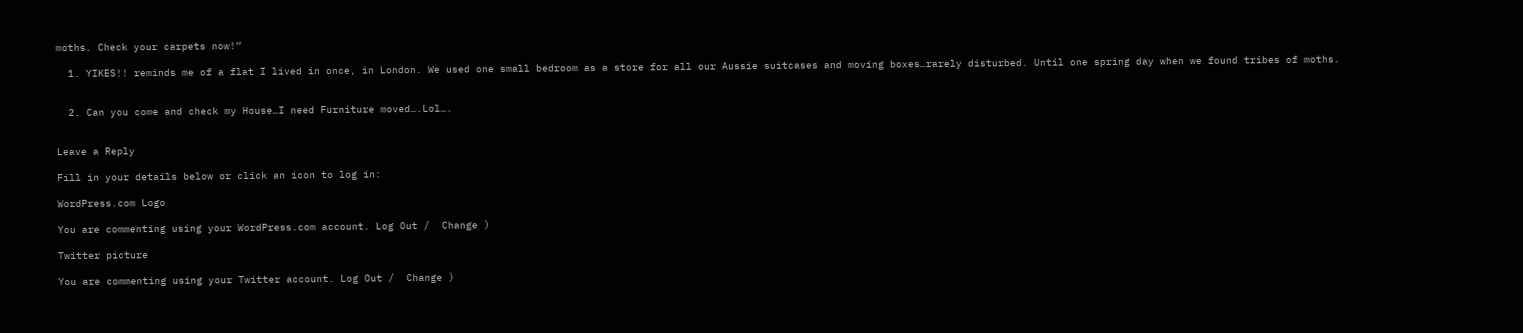moths. Check your carpets now!”

  1. YIKES!! reminds me of a flat I lived in once, in London. We used one small bedroom as a store for all our Aussie suitcases and moving boxes…rarely disturbed. Until one spring day when we found tribes of moths.


  2. Can you come and check my House…I need Furniture moved….Lol….


Leave a Reply

Fill in your details below or click an icon to log in:

WordPress.com Logo

You are commenting using your WordPress.com account. Log Out /  Change )

Twitter picture

You are commenting using your Twitter account. Log Out /  Change )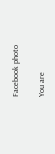Facebook photo

You are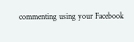commenting using your Facebook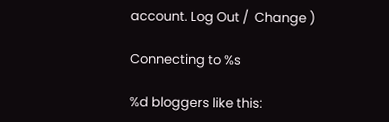account. Log Out /  Change )

Connecting to %s

%d bloggers like this: